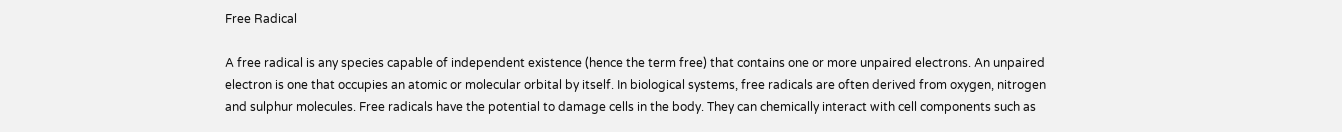Free Radical

A free radical is any species capable of independent existence (hence the term free) that contains one or more unpaired electrons. An unpaired electron is one that occupies an atomic or molecular orbital by itself. In biological systems, free radicals are often derived from oxygen, nitrogen and sulphur molecules. Free radicals have the potential to damage cells in the body. They can chemically interact with cell components such as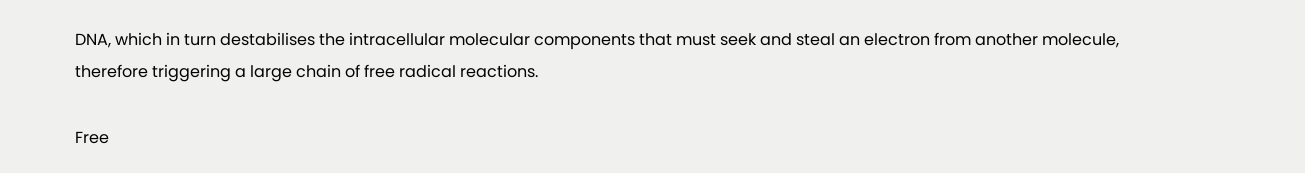DNA, which in turn destabilises the intracellular molecular components that must seek and steal an electron from another molecule, therefore triggering a large chain of free radical reactions.

Free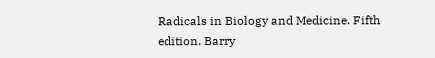Radicals in Biology and Medicine. Fifth edition. Barry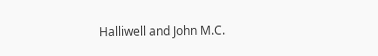Halliwell and John M.C.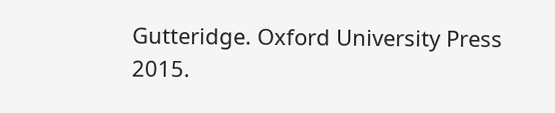Gutteridge. Oxford University Press 2015.